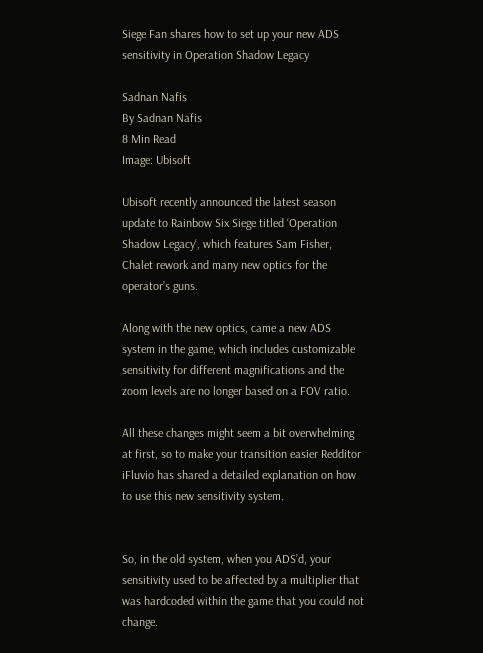Siege Fan shares how to set up your new ADS sensitivity in Operation Shadow Legacy

Sadnan Nafis
By Sadnan Nafis
8 Min Read
Image: Ubisoft

Ubisoft recently announced the latest season update to Rainbow Six Siege titled ‘Operation Shadow Legacy‘, which features Sam Fisher, Chalet rework and many new optics for the operator’s guns.

Along with the new optics, came a new ADS system in the game, which includes customizable sensitivity for different magnifications and the zoom levels are no longer based on a FOV ratio.

All these changes might seem a bit overwhelming at first, so to make your transition easier Redditor iFluvio has shared a detailed explanation on how to use this new sensitivity system.


So, in the old system, when you ADS’d, your sensitivity used to be affected by a multiplier that was hardcoded within the game that you could not change.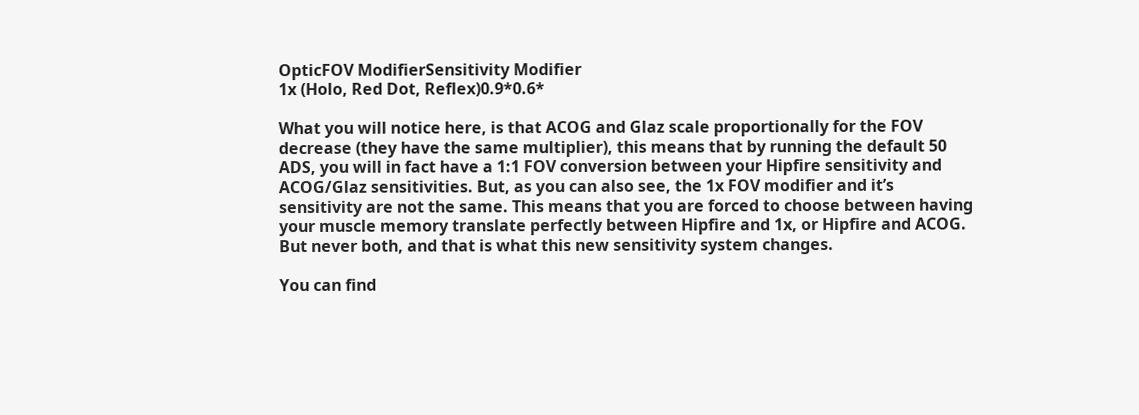OpticFOV ModifierSensitivity Modifier
1x (Holo, Red Dot, Reflex)0.9*0.6*

What you will notice here, is that ACOG and Glaz scale proportionally for the FOV decrease (they have the same multiplier), this means that by running the default 50 ADS, you will in fact have a 1:1 FOV conversion between your Hipfire sensitivity and ACOG/Glaz sensitivities. But, as you can also see, the 1x FOV modifier and it’s sensitivity are not the same. This means that you are forced to choose between having your muscle memory translate perfectly between Hipfire and 1x, or Hipfire and ACOG. But never both, and that is what this new sensitivity system changes.

You can find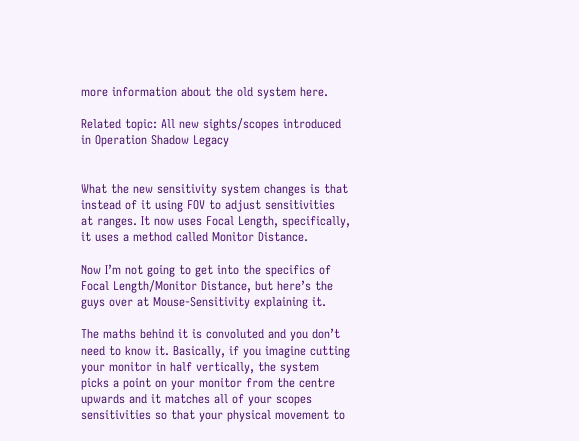more information about the old system here.

Related topic: All new sights/scopes introduced in Operation Shadow Legacy


What the new sensitivity system changes is that instead of it using FOV to adjust sensitivities at ranges. It now uses Focal Length, specifically, it uses a method called Monitor Distance.

Now I’m not going to get into the specifics of Focal Length/Monitor Distance, but here’s the guys over at Mouse-Sensitivity explaining it.

The maths behind it is convoluted and you don’t need to know it. Basically, if you imagine cutting your monitor in half vertically, the system picks a point on your monitor from the centre upwards and it matches all of your scopes sensitivities so that your physical movement to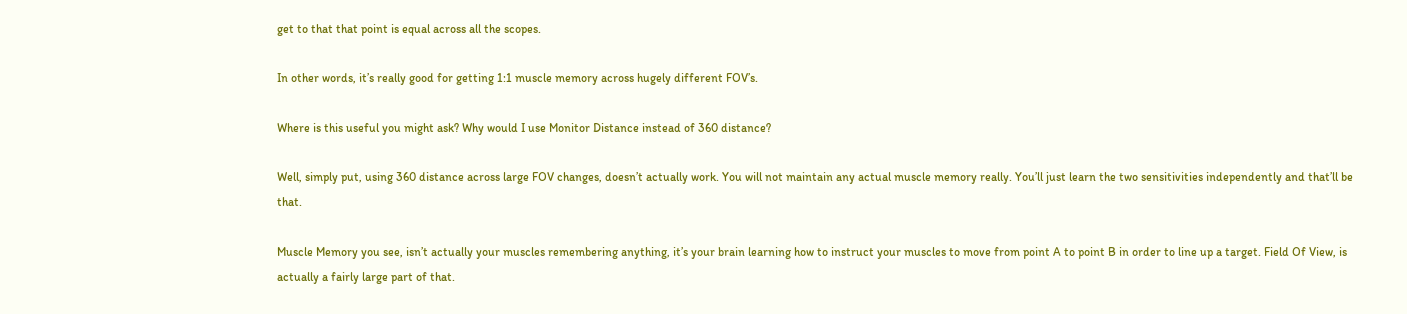get to that that point is equal across all the scopes.

In other words, it’s really good for getting 1:1 muscle memory across hugely different FOV’s.

Where is this useful you might ask? Why would I use Monitor Distance instead of 360 distance?

Well, simply put, using 360 distance across large FOV changes, doesn’t actually work. You will not maintain any actual muscle memory really. You’ll just learn the two sensitivities independently and that’ll be that.

Muscle Memory you see, isn’t actually your muscles remembering anything, it’s your brain learning how to instruct your muscles to move from point A to point B in order to line up a target. Field Of View, is actually a fairly large part of that.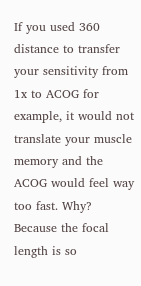If you used 360 distance to transfer your sensitivity from 1x to ACOG for example, it would not translate your muscle memory and the ACOG would feel way too fast. Why? Because the focal length is so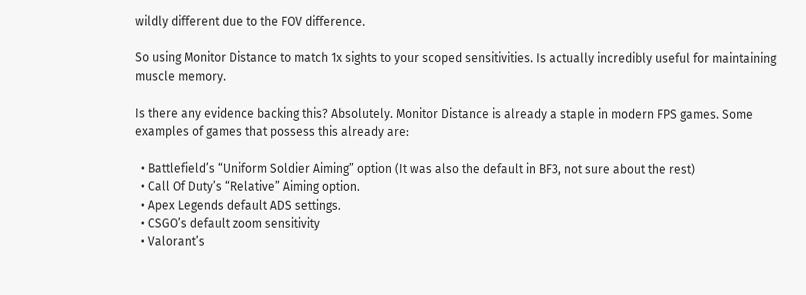wildly different due to the FOV difference.

So using Monitor Distance to match 1x sights to your scoped sensitivities. Is actually incredibly useful for maintaining muscle memory.

Is there any evidence backing this? Absolutely. Monitor Distance is already a staple in modern FPS games. Some examples of games that possess this already are:

  • Battlefield’s “Uniform Soldier Aiming” option (It was also the default in BF3, not sure about the rest)
  • Call Of Duty’s “Relative” Aiming option.
  • Apex Legends default ADS settings.
  • CSGO’s default zoom sensitivity
  • Valorant’s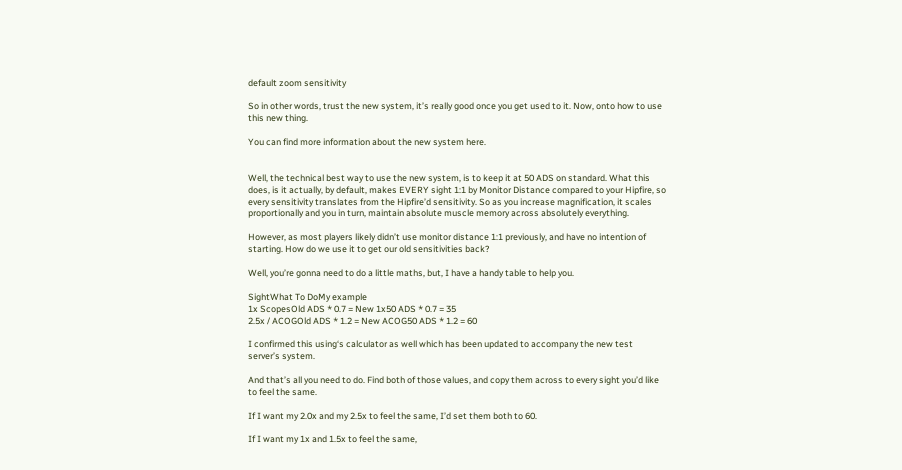default zoom sensitivity

So in other words, trust the new system, it’s really good once you get used to it. Now, onto how to use this new thing.

You can find more information about the new system here.


Well, the technical best way to use the new system, is to keep it at 50 ADS on standard. What this does, is it actually, by default, makes EVERY sight 1:1 by Monitor Distance compared to your Hipfire, so every sensitivity translates from the Hipfire’d sensitivity. So as you increase magnification, it scales proportionally and you in turn, maintain absolute muscle memory across absolutely everything.

However, as most players likely didn’t use monitor distance 1:1 previously, and have no intention of starting. How do we use it to get our old sensitivities back?

Well, you’re gonna need to do a little maths, but, I have a handy table to help you.

SightWhat To DoMy example
1x ScopesOld ADS * 0.7 = New 1x50 ADS * 0.7 = 35
2.5x / ACOGOld ADS * 1.2 = New ACOG50 ADS * 1.2 = 60

I confirmed this using‘s calculator as well which has been updated to accompany the new test server’s system.

And that’s all you need to do. Find both of those values, and copy them across to every sight you’d like to feel the same.

If I want my 2.0x and my 2.5x to feel the same, I’d set them both to 60.

If I want my 1x and 1.5x to feel the same,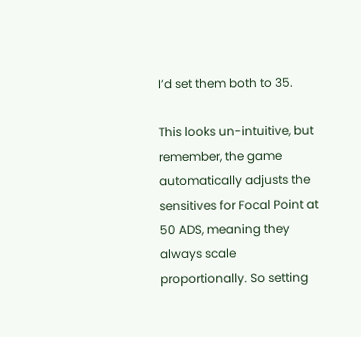I’d set them both to 35.

This looks un-intuitive, but remember, the game automatically adjusts the sensitives for Focal Point at 50 ADS, meaning they always scale proportionally. So setting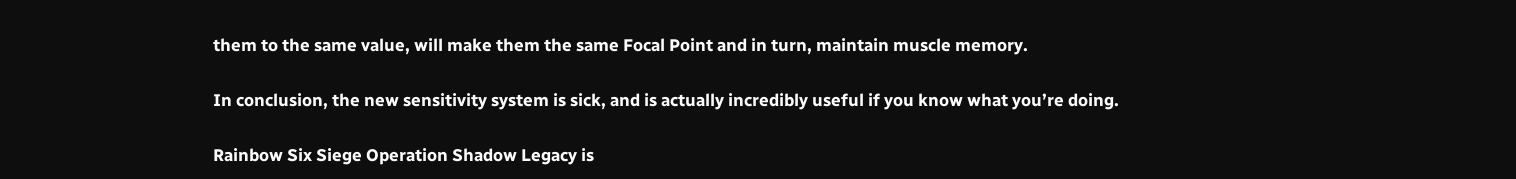them to the same value, will make them the same Focal Point and in turn, maintain muscle memory.

In conclusion, the new sensitivity system is sick, and is actually incredibly useful if you know what you’re doing.

Rainbow Six Siege Operation Shadow Legacy is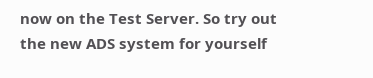now on the Test Server. So try out the new ADS system for yourself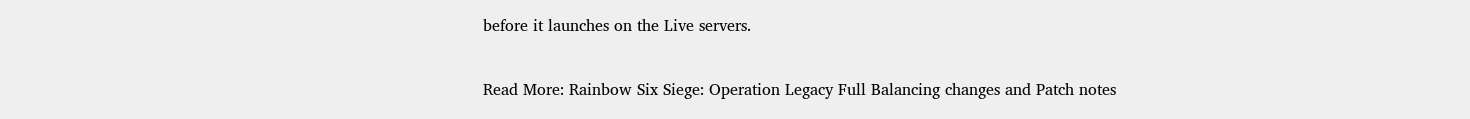before it launches on the Live servers.

Read More: Rainbow Six Siege: Operation Legacy Full Balancing changes and Patch notes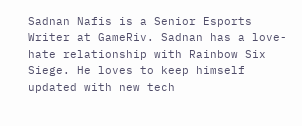Sadnan Nafis is a Senior Esports Writer at GameRiv. Sadnan has a love-hate relationship with Rainbow Six Siege. He loves to keep himself updated with new tech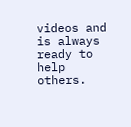videos and is always ready to help others.